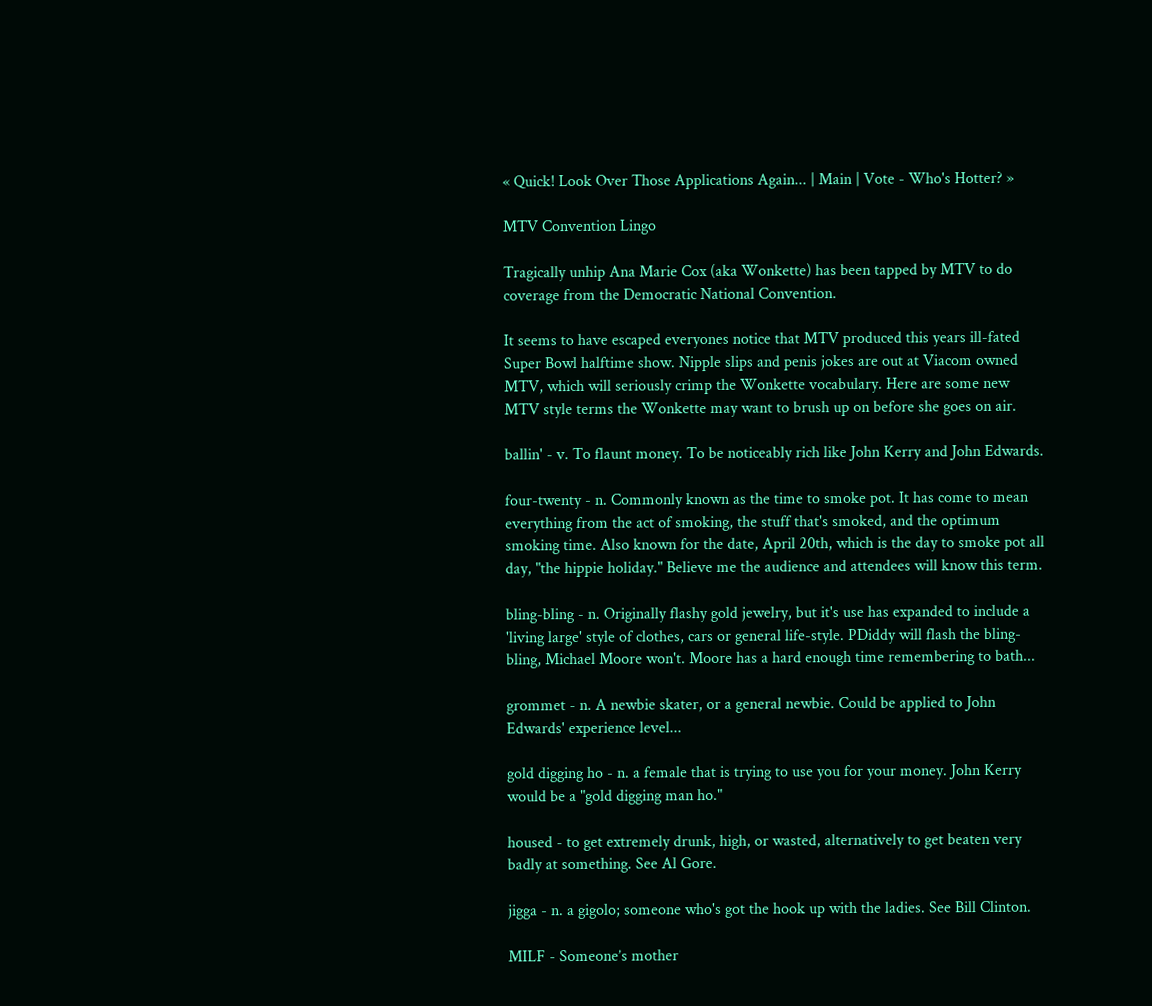« Quick! Look Over Those Applications Again... | Main | Vote - Who's Hotter? »

MTV Convention Lingo

Tragically unhip Ana Marie Cox (aka Wonkette) has been tapped by MTV to do coverage from the Democratic National Convention.

It seems to have escaped everyones notice that MTV produced this years ill-fated Super Bowl halftime show. Nipple slips and penis jokes are out at Viacom owned MTV, which will seriously crimp the Wonkette vocabulary. Here are some new MTV style terms the Wonkette may want to brush up on before she goes on air.

ballin' - v. To flaunt money. To be noticeably rich like John Kerry and John Edwards.

four-twenty - n. Commonly known as the time to smoke pot. It has come to mean everything from the act of smoking, the stuff that's smoked, and the optimum smoking time. Also known for the date, April 20th, which is the day to smoke pot all day, "the hippie holiday." Believe me the audience and attendees will know this term.

bling-bling - n. Originally flashy gold jewelry, but it's use has expanded to include a 'living large' style of clothes, cars or general life-style. PDiddy will flash the bling-bling, Michael Moore won't. Moore has a hard enough time remembering to bath...

grommet - n. A newbie skater, or a general newbie. Could be applied to John Edwards' experience level...

gold digging ho - n. a female that is trying to use you for your money. John Kerry would be a "gold digging man ho."

housed - to get extremely drunk, high, or wasted, alternatively to get beaten very badly at something. See Al Gore.

jigga - n. a gigolo; someone who's got the hook up with the ladies. See Bill Clinton.

MILF - Someone’s mother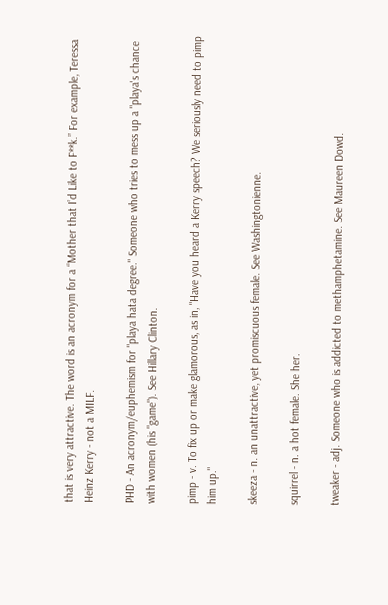that is very attractive. The word is an acronym for a “Mother that I’d Like to F**k.” For example, Teressa Heinz Kerry - not a MILF.

PHD - An acronym/euphemism for "playa hata degree." Someone who tries to mess up a "playa's chance with women (his "game"). See Hillary Clinton.

pimp - v. To fix up or make glamorous, as in, "Have you heard a Kerry speech? We seriously need to pimp him up."

skeeza - n. an unattractive, yet promiscuous female. See Washingtonienne.

squirrel - n. a hot female. She her.

tweaker - adj. Someone who is addicted to methamphetamine. See Maureen Dowd.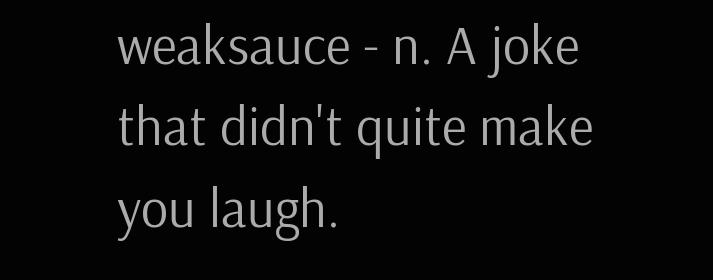weaksauce - n. A joke that didn't quite make you laugh.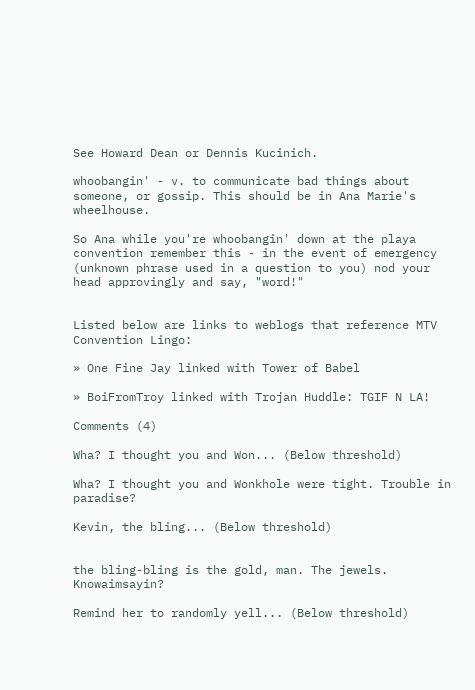See Howard Dean or Dennis Kucinich.

whoobangin' - v. to communicate bad things about someone, or gossip. This should be in Ana Marie's wheelhouse.

So Ana while you're whoobangin' down at the playa convention remember this - in the event of emergency (unknown phrase used in a question to you) nod your head approvingly and say, "word!"


Listed below are links to weblogs that reference MTV Convention Lingo:

» One Fine Jay linked with Tower of Babel

» BoiFromTroy linked with Trojan Huddle: TGIF N LA!

Comments (4)

Wha? I thought you and Won... (Below threshold)

Wha? I thought you and Wonkhole were tight. Trouble in paradise?

Kevin, the bling... (Below threshold)


the bling-bling is the gold, man. The jewels. Knowaimsayin?

Remind her to randomly yell... (Below threshold)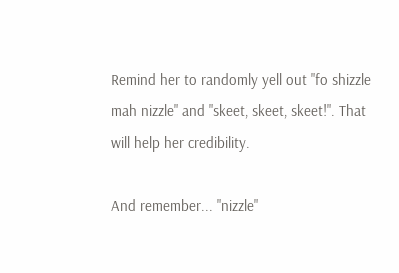Remind her to randomly yell out "fo shizzle mah nizzle" and "skeet, skeet, skeet!". That will help her credibility.

And remember... "nizzle"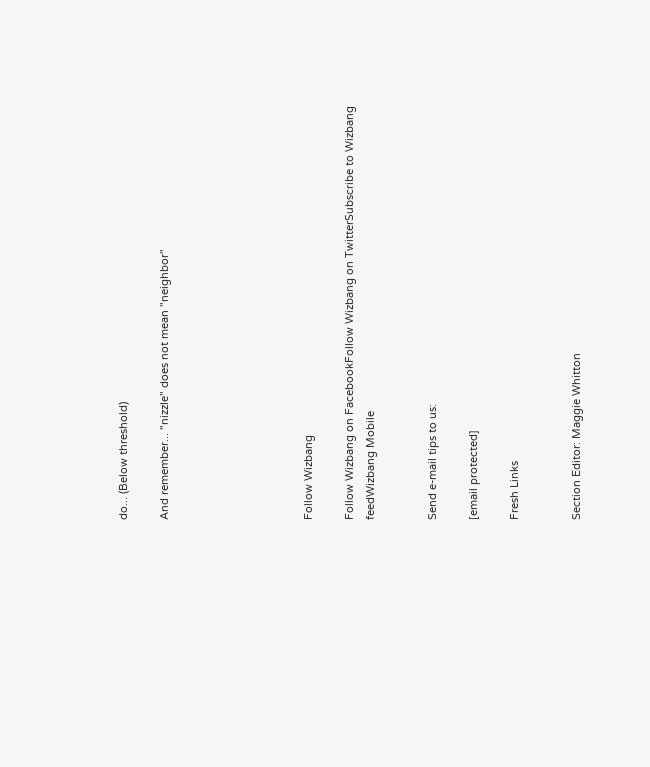do... (Below threshold)

And remember... "nizzle" does not mean "neighbor"






Follow Wizbang

Follow Wizbang on FacebookFollow Wizbang on TwitterSubscribe to Wizbang feedWizbang Mobile


Send e-mail tips to us:

[email protected]

Fresh Links


Section Editor: Maggie Whitton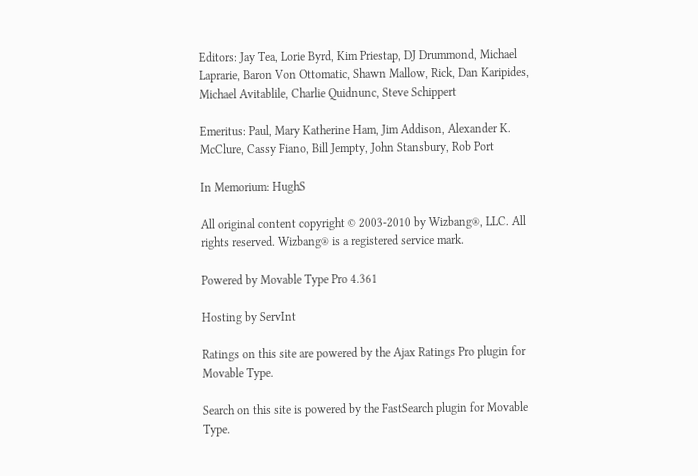Editors: Jay Tea, Lorie Byrd, Kim Priestap, DJ Drummond, Michael Laprarie, Baron Von Ottomatic, Shawn Mallow, Rick, Dan Karipides, Michael Avitablile, Charlie Quidnunc, Steve Schippert

Emeritus: Paul, Mary Katherine Ham, Jim Addison, Alexander K. McClure, Cassy Fiano, Bill Jempty, John Stansbury, Rob Port

In Memorium: HughS

All original content copyright © 2003-2010 by Wizbang®, LLC. All rights reserved. Wizbang® is a registered service mark.

Powered by Movable Type Pro 4.361

Hosting by ServInt

Ratings on this site are powered by the Ajax Ratings Pro plugin for Movable Type.

Search on this site is powered by the FastSearch plugin for Movable Type.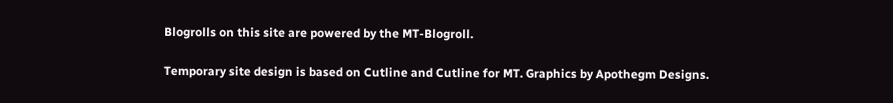Blogrolls on this site are powered by the MT-Blogroll.

Temporary site design is based on Cutline and Cutline for MT. Graphics by Apothegm Designs.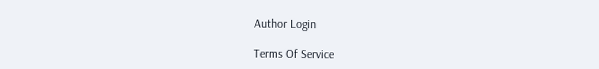Author Login

Terms Of Service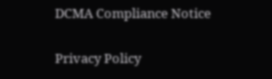DCMA Compliance Notice

Privacy Policy